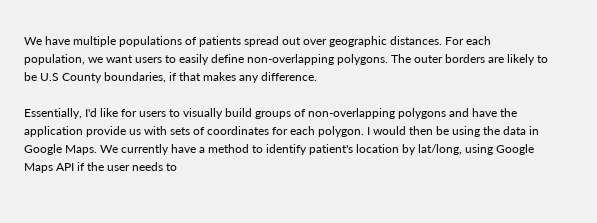We have multiple populations of patients spread out over geographic distances. For each population, we want users to easily define non-overlapping polygons. The outer borders are likely to be U.S County boundaries, if that makes any difference.

Essentially, I'd like for users to visually build groups of non-overlapping polygons and have the application provide us with sets of coordinates for each polygon. I would then be using the data in Google Maps. We currently have a method to identify patient's location by lat/long, using Google Maps API if the user needs to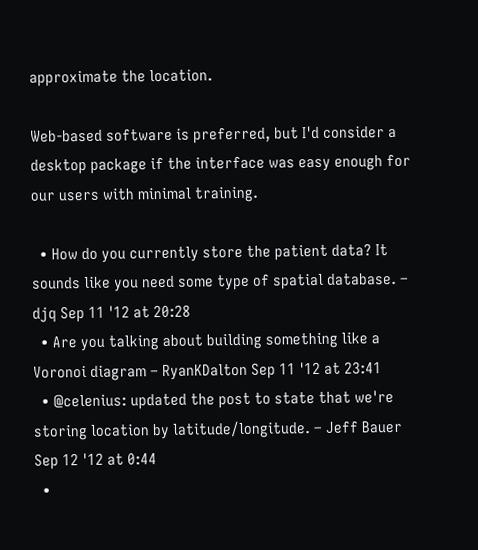approximate the location.

Web-based software is preferred, but I'd consider a desktop package if the interface was easy enough for our users with minimal training.

  • How do you currently store the patient data? It sounds like you need some type of spatial database. – djq Sep 11 '12 at 20:28
  • Are you talking about building something like a Voronoi diagram – RyanKDalton Sep 11 '12 at 23:41
  • @celenius: updated the post to state that we're storing location by latitude/longitude. – Jeff Bauer Sep 12 '12 at 0:44
  •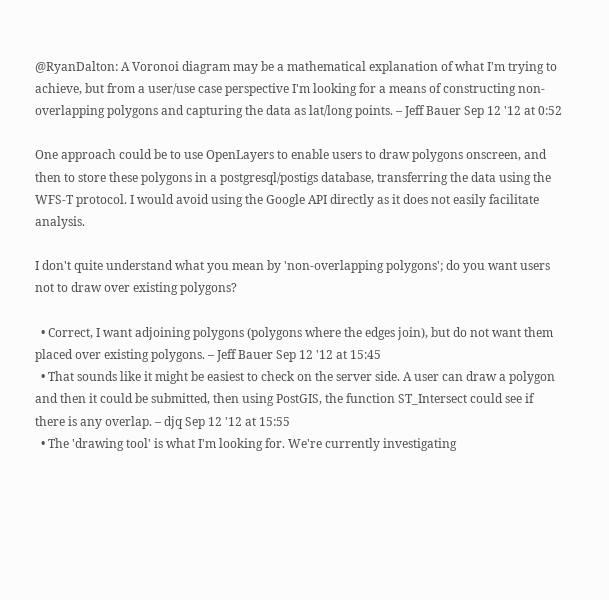@RyanDalton: A Voronoi diagram may be a mathematical explanation of what I'm trying to achieve, but from a user/use case perspective I'm looking for a means of constructing non-overlapping polygons and capturing the data as lat/long points. – Jeff Bauer Sep 12 '12 at 0:52

One approach could be to use OpenLayers to enable users to draw polygons onscreen, and then to store these polygons in a postgresql/postigs database, transferring the data using the WFS-T protocol. I would avoid using the Google API directly as it does not easily facilitate analysis.

I don't quite understand what you mean by 'non-overlapping polygons'; do you want users not to draw over existing polygons?

  • Correct, I want adjoining polygons (polygons where the edges join), but do not want them placed over existing polygons. – Jeff Bauer Sep 12 '12 at 15:45
  • That sounds like it might be easiest to check on the server side. A user can draw a polygon and then it could be submitted, then using PostGIS, the function ST_Intersect could see if there is any overlap. – djq Sep 12 '12 at 15:55
  • The 'drawing tool' is what I'm looking for. We're currently investigating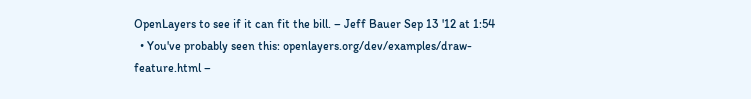OpenLayers to see if it can fit the bill. – Jeff Bauer Sep 13 '12 at 1:54
  • You've probably seen this: openlayers.org/dev/examples/draw-feature.html –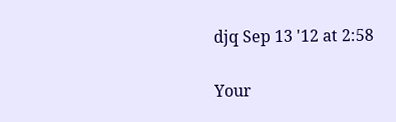djq Sep 13 '12 at 2:58

Your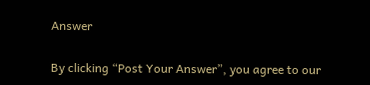Answer

By clicking “Post Your Answer”, you agree to our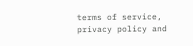terms of service, privacy policy and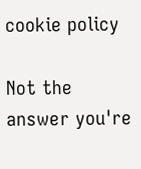cookie policy

Not the answer you're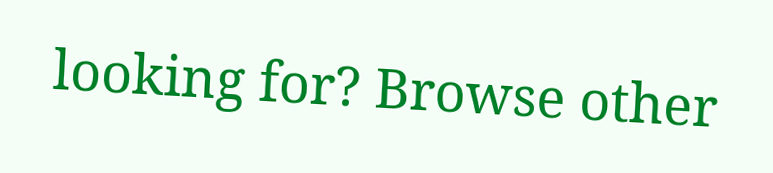looking for? Browse other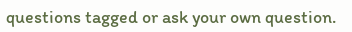questions tagged or ask your own question.